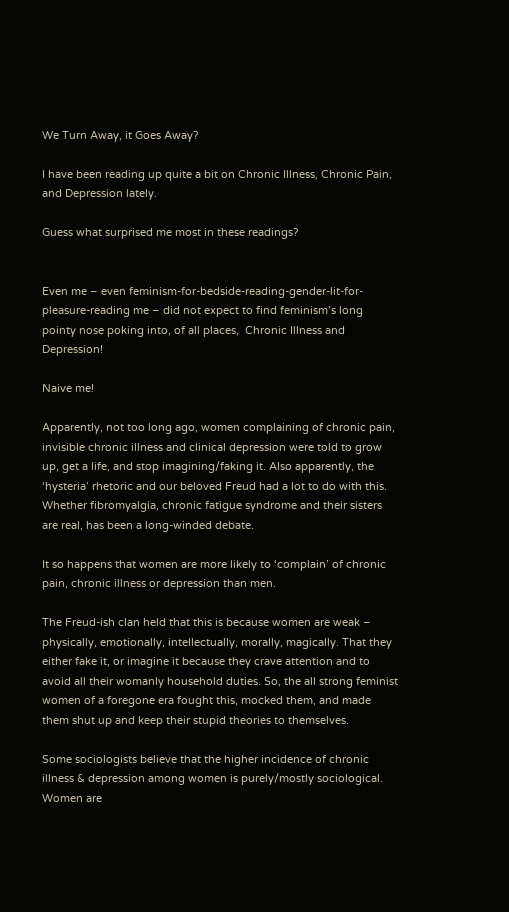We Turn Away, it Goes Away?

I have been reading up quite a bit on Chronic Illness, Chronic Pain, and Depression lately.

Guess what surprised me most in these readings?


Even me – even feminism-for-bedside-reading-gender-lit-for-pleasure-reading me – did not expect to find feminism’s long pointy nose poking into, of all places,  Chronic Illness and Depression!

Naive me!

Apparently, not too long ago, women complaining of chronic pain, invisible chronic illness and clinical depression were told to grow up, get a life, and stop imagining/faking it. Also apparently, the ‘hysteria’ rhetoric and our beloved Freud had a lot to do with this. Whether fibromyalgia, chronic fatigue syndrome and their sisters are real, has been a long-winded debate.

It so happens that women are more likely to ‘complain’ of chronic pain, chronic illness or depression than men.

The Freud-ish clan held that this is because women are weak – physically, emotionally, intellectually, morally, magically. That they either fake it, or imagine it because they crave attention and to avoid all their womanly household duties. So, the all strong feminist women of a foregone era fought this, mocked them, and made them shut up and keep their stupid theories to themselves.

Some sociologists believe that the higher incidence of chronic illness & depression among women is purely/mostly sociological. Women are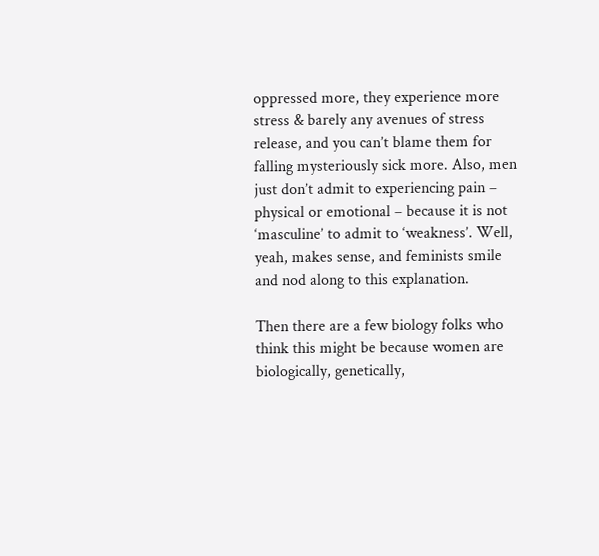oppressed more, they experience more stress & barely any avenues of stress release, and you can’t blame them for falling mysteriously sick more. Also, men just don’t admit to experiencing pain – physical or emotional – because it is not ‘masculine’ to admit to ‘weakness’. Well, yeah, makes sense, and feminists smile and nod along to this explanation.

Then there are a few biology folks who think this might be because women are biologically, genetically,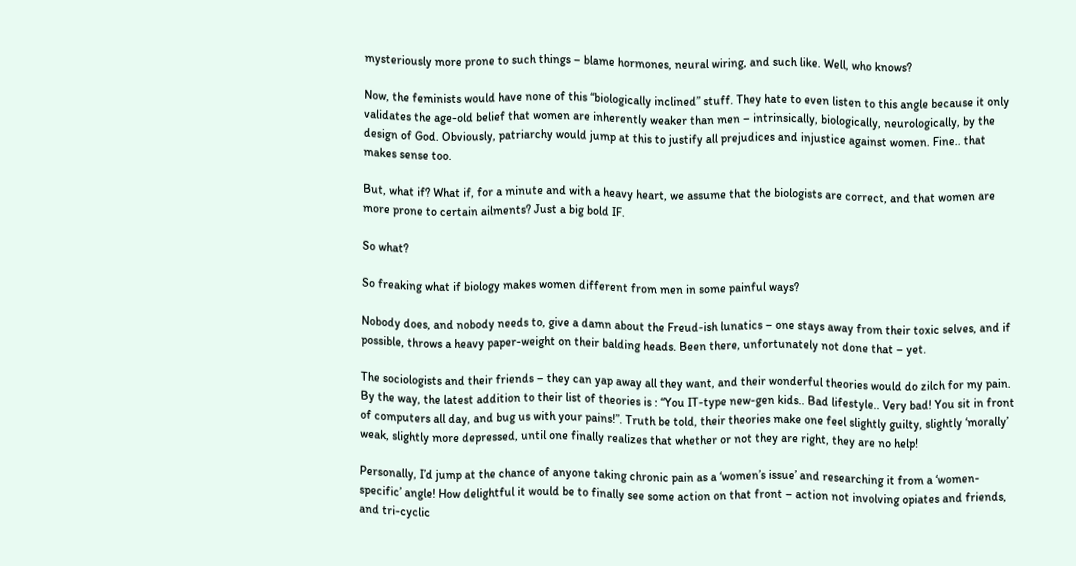mysteriously more prone to such things – blame hormones, neural wiring, and such like. Well, who knows?

Now, the feminists would have none of this “biologically inclined” stuff. They hate to even listen to this angle because it only validates the age-old belief that women are inherently weaker than men – intrinsically, biologically, neurologically, by the design of God. Obviously, patriarchy would jump at this to justify all prejudices and injustice against women. Fine.. that makes sense too.

But, what if? What if, for a minute and with a heavy heart, we assume that the biologists are correct, and that women are more prone to certain ailments? Just a big bold IF.

So what?

So freaking what if biology makes women different from men in some painful ways?

Nobody does, and nobody needs to, give a damn about the Freud-ish lunatics – one stays away from their toxic selves, and if possible, throws a heavy paper-weight on their balding heads. Been there, unfortunately not done that – yet.

The sociologists and their friends – they can yap away all they want, and their wonderful theories would do zilch for my pain. By the way, the latest addition to their list of theories is : “You IT-type new-gen kids.. Bad lifestyle.. Very bad! You sit in front of computers all day, and bug us with your pains!”. Truth be told, their theories make one feel slightly guilty, slightly ‘morally’ weak, slightly more depressed, until one finally realizes that whether or not they are right, they are no help!

Personally, I’d jump at the chance of anyone taking chronic pain as a ‘women’s issue’ and researching it from a ‘women-specific’ angle! How delightful it would be to finally see some action on that front – action not involving opiates and friends, and tri-cyclic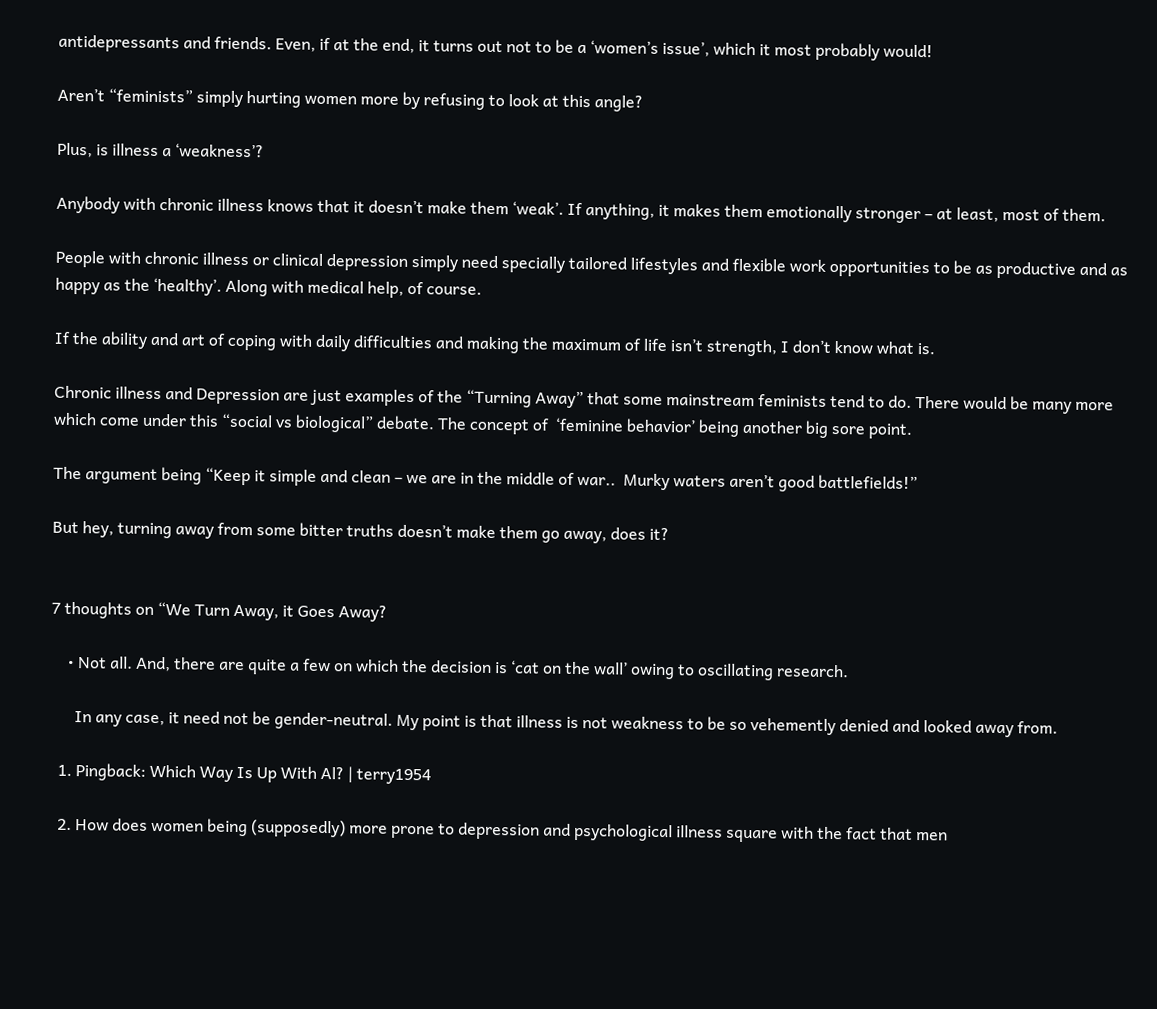antidepressants and friends. Even, if at the end, it turns out not to be a ‘women’s issue’, which it most probably would!

Aren’t “feminists” simply hurting women more by refusing to look at this angle?

Plus, is illness a ‘weakness’?

Anybody with chronic illness knows that it doesn’t make them ‘weak’. If anything, it makes them emotionally stronger – at least, most of them.

People with chronic illness or clinical depression simply need specially tailored lifestyles and flexible work opportunities to be as productive and as happy as the ‘healthy’. Along with medical help, of course.

If the ability and art of coping with daily difficulties and making the maximum of life isn’t strength, I don’t know what is.

Chronic illness and Depression are just examples of the “Turning Away” that some mainstream feminists tend to do. There would be many more which come under this “social vs biological” debate. The concept of  ‘feminine behavior’ being another big sore point.

The argument being “Keep it simple and clean – we are in the middle of war..  Murky waters aren’t good battlefields!”

But hey, turning away from some bitter truths doesn’t make them go away, does it?


7 thoughts on “We Turn Away, it Goes Away?

    • Not all. And, there are quite a few on which the decision is ‘cat on the wall’ owing to oscillating research.

      In any case, it need not be gender-neutral. My point is that illness is not weakness to be so vehemently denied and looked away from.

  1. Pingback: Which Way Is Up With Al? | terry1954

  2. How does women being (supposedly) more prone to depression and psychological illness square with the fact that men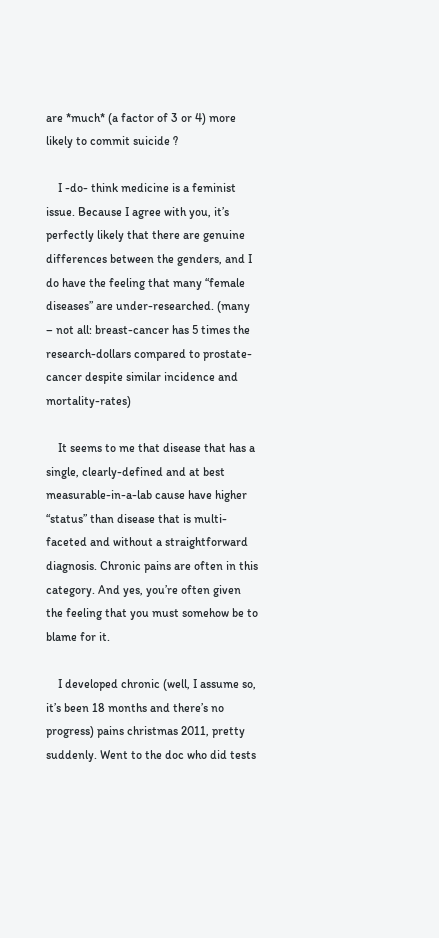are *much* (a factor of 3 or 4) more likely to commit suicide ?

    I -do- think medicine is a feminist issue. Because I agree with you, it’s perfectly likely that there are genuine differences between the genders, and I do have the feeling that many “female diseases” are under-researched. (many – not all: breast-cancer has 5 times the research-dollars compared to prostate-cancer despite similar incidence and mortality-rates)

    It seems to me that disease that has a single, clearly-defined and at best measurable-in-a-lab cause have higher “status” than disease that is multi-faceted and without a straightforward diagnosis. Chronic pains are often in this category. And yes, you’re often given the feeling that you must somehow be to blame for it.

    I developed chronic (well, I assume so, it’s been 18 months and there’s no progress) pains christmas 2011, pretty suddenly. Went to the doc who did tests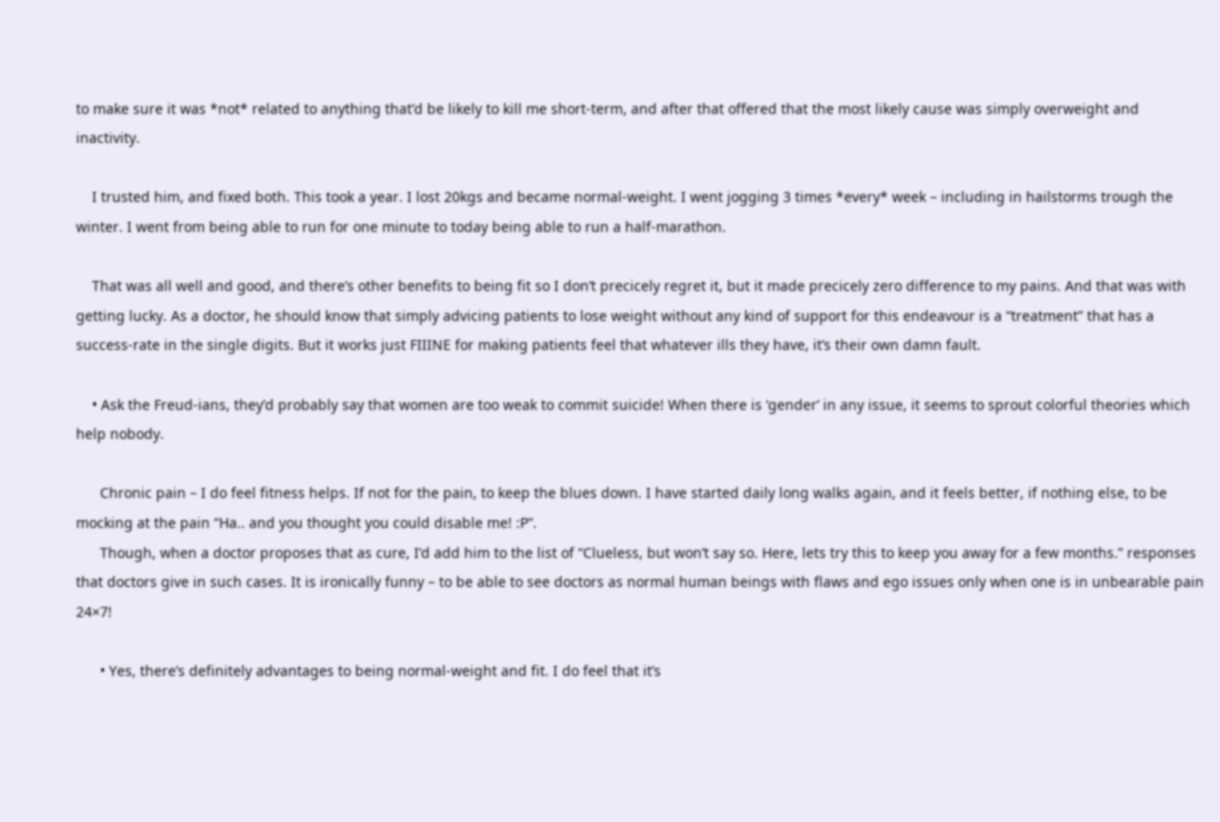to make sure it was *not* related to anything that’d be likely to kill me short-term, and after that offered that the most likely cause was simply overweight and inactivity.

    I trusted him, and fixed both. This took a year. I lost 20kgs and became normal-weight. I went jogging 3 times *every* week – including in hailstorms trough the winter. I went from being able to run for one minute to today being able to run a half-marathon.

    That was all well and good, and there’s other benefits to being fit so I don’t precicely regret it, but it made precicely zero difference to my pains. And that was with getting lucky. As a doctor, he should know that simply advicing patients to lose weight without any kind of support for this endeavour is a “treatment” that has a success-rate in the single digits. But it works just FIIINE for making patients feel that whatever ills they have, it’s their own damn fault.

    • Ask the Freud-ians, they’d probably say that women are too weak to commit suicide! When there is ‘gender’ in any issue, it seems to sprout colorful theories which help nobody.

      Chronic pain – I do feel fitness helps. If not for the pain, to keep the blues down. I have started daily long walks again, and it feels better, if nothing else, to be mocking at the pain “Ha.. and you thought you could disable me! :P”.
      Though, when a doctor proposes that as cure, I’d add him to the list of “Clueless, but won’t say so. Here, lets try this to keep you away for a few months.” responses that doctors give in such cases. It is ironically funny – to be able to see doctors as normal human beings with flaws and ego issues only when one is in unbearable pain 24×7!

      • Yes, there’s definitely advantages to being normal-weight and fit. I do feel that it’s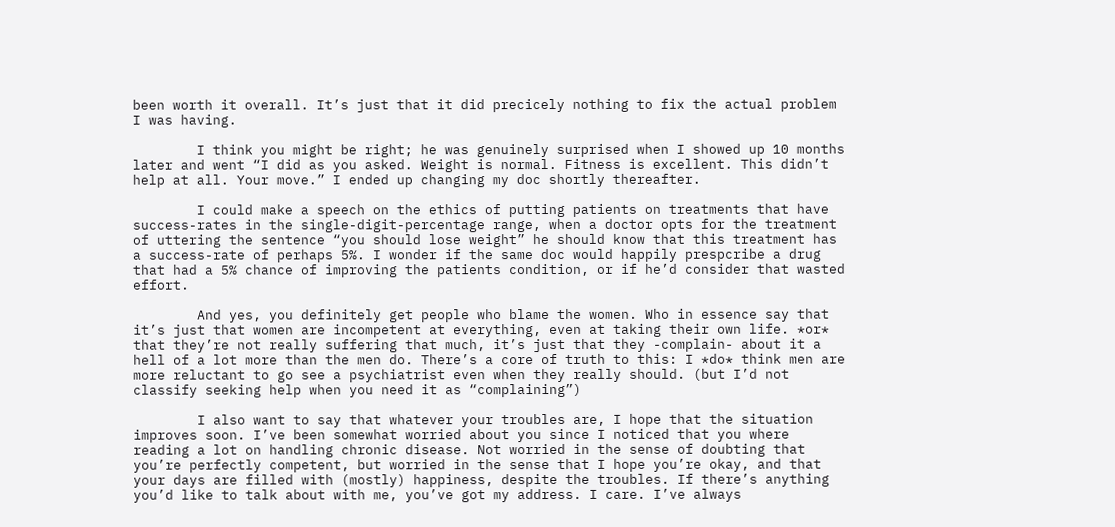been worth it overall. It’s just that it did precicely nothing to fix the actual problem I was having.

        I think you might be right; he was genuinely surprised when I showed up 10 months later and went “I did as you asked. Weight is normal. Fitness is excellent. This didn’t help at all. Your move.” I ended up changing my doc shortly thereafter.

        I could make a speech on the ethics of putting patients on treatments that have success-rates in the single-digit-percentage range, when a doctor opts for the treatment of uttering the sentence “you should lose weight” he should know that this treatment has a success-rate of perhaps 5%. I wonder if the same doc would happily prespcribe a drug that had a 5% chance of improving the patients condition, or if he’d consider that wasted effort.

        And yes, you definitely get people who blame the women. Who in essence say that it’s just that women are incompetent at everything, even at taking their own life. *or* that they’re not really suffering that much, it’s just that they -complain- about it a hell of a lot more than the men do. There’s a core of truth to this: I *do* think men are more reluctant to go see a psychiatrist even when they really should. (but I’d not classify seeking help when you need it as “complaining”)

        I also want to say that whatever your troubles are, I hope that the situation improves soon. I’ve been somewhat worried about you since I noticed that you where reading a lot on handling chronic disease. Not worried in the sense of doubting that you’re perfectly competent, but worried in the sense that I hope you’re okay, and that your days are filled with (mostly) happiness, despite the troubles. If there’s anything you’d like to talk about with me, you’ve got my address. I care. I’ve always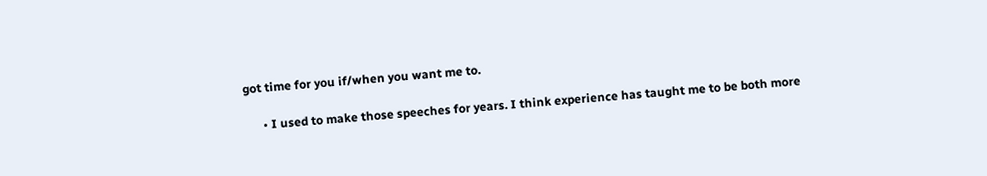got time for you if/when you want me to.

      • I used to make those speeches for years. I think experience has taught me to be both more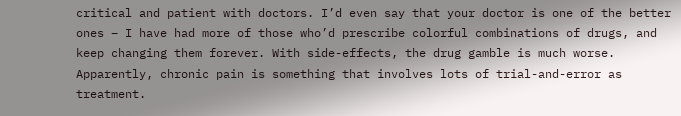critical and patient with doctors. I’d even say that your doctor is one of the better ones – I have had more of those who’d prescribe colorful combinations of drugs, and keep changing them forever. With side-effects, the drug gamble is much worse. Apparently, chronic pain is something that involves lots of trial-and-error as treatment.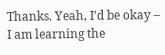Thanks. Yeah, I’d be okay – I am learning the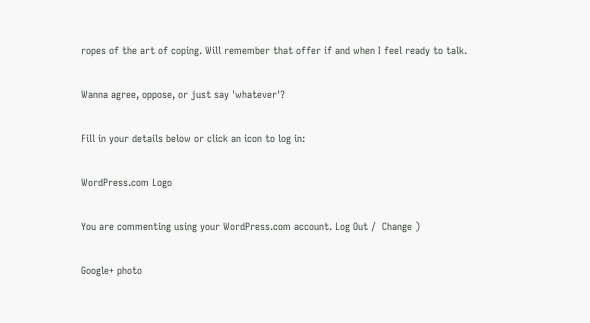ropes of the art of coping. Will remember that offer if and when I feel ready to talk.

Wanna agree, oppose, or just say 'whatever'?

Fill in your details below or click an icon to log in:

WordPress.com Logo

You are commenting using your WordPress.com account. Log Out /  Change )

Google+ photo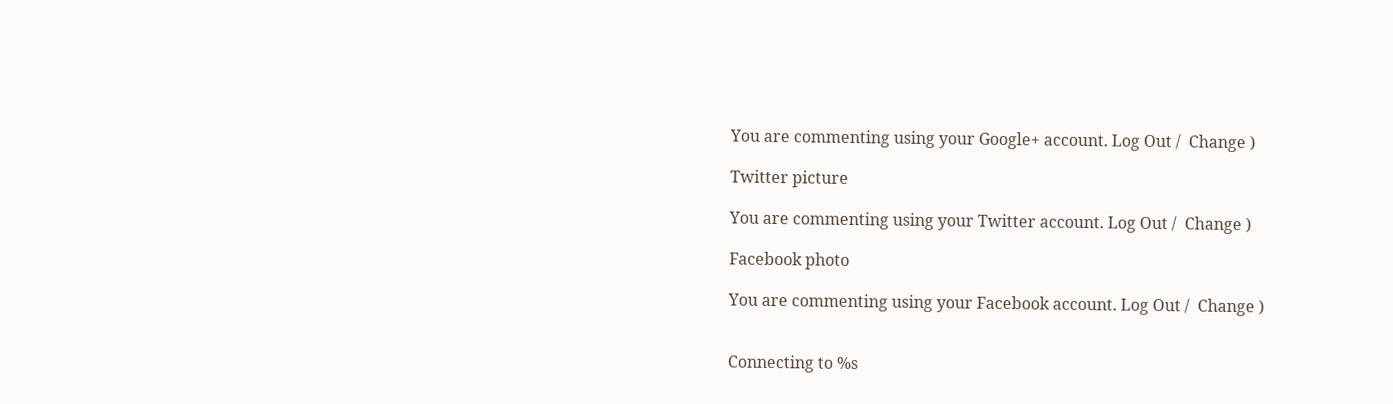You are commenting using your Google+ account. Log Out /  Change )

Twitter picture

You are commenting using your Twitter account. Log Out /  Change )

Facebook photo

You are commenting using your Facebook account. Log Out /  Change )


Connecting to %s